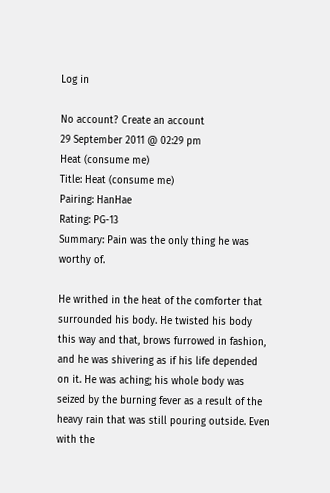Log in

No account? Create an account
29 September 2011 @ 02:29 pm
Heat (consume me)
Title: Heat (consume me)
Pairing: HanHae
Rating: PG-13
Summary: Pain was the only thing he was worthy of.

He writhed in the heat of the comforter that surrounded his body. He twisted his body this way and that, brows furrowed in fashion, and he was shivering as if his life depended on it. He was aching; his whole body was seized by the burning fever as a result of the heavy rain that was still pouring outside. Even with the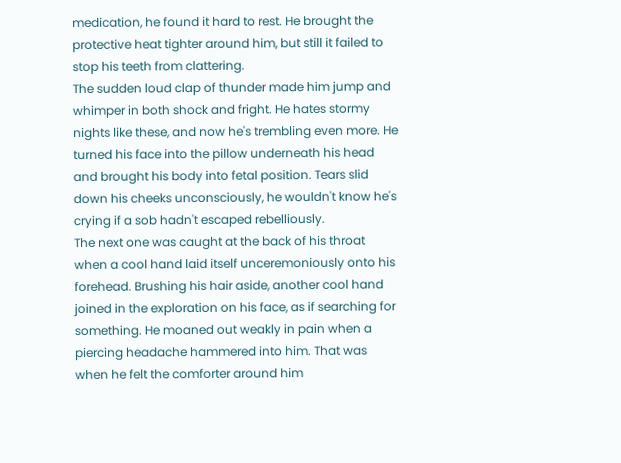medication, he found it hard to rest. He brought the protective heat tighter around him, but still it failed to stop his teeth from clattering.
The sudden loud clap of thunder made him jump and whimper in both shock and fright. He hates stormy nights like these, and now he's trembling even more. He turned his face into the pillow underneath his head and brought his body into fetal position. Tears slid down his cheeks unconsciously, he wouldn't know he's crying if a sob hadn't escaped rebelliously.
The next one was caught at the back of his throat when a cool hand laid itself unceremoniously onto his forehead. Brushing his hair aside, another cool hand joined in the exploration on his face, as if searching for something. He moaned out weakly in pain when a piercing headache hammered into him. That was when he felt the comforter around him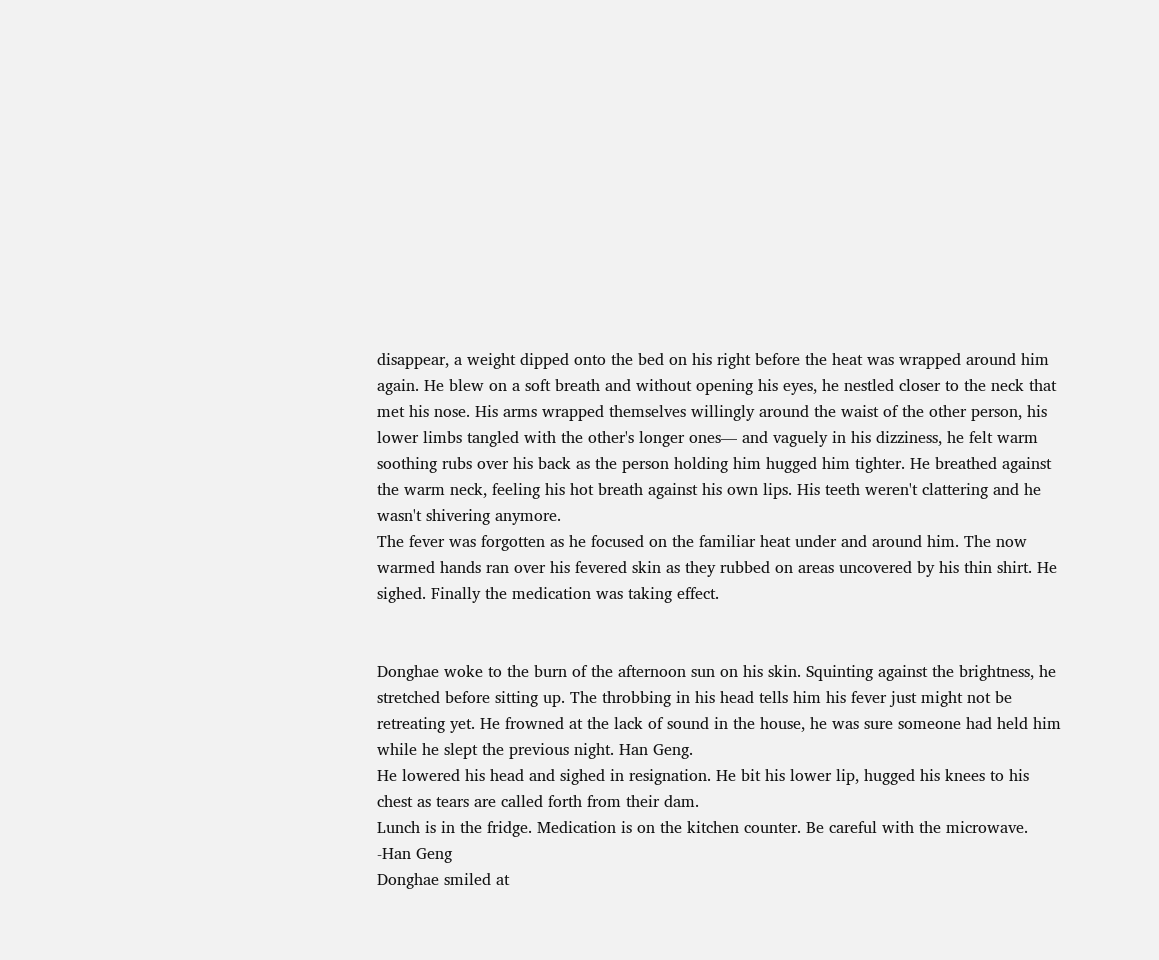disappear, a weight dipped onto the bed on his right before the heat was wrapped around him again. He blew on a soft breath and without opening his eyes, he nestled closer to the neck that met his nose. His arms wrapped themselves willingly around the waist of the other person, his lower limbs tangled with the other's longer ones— and vaguely in his dizziness, he felt warm soothing rubs over his back as the person holding him hugged him tighter. He breathed against the warm neck, feeling his hot breath against his own lips. His teeth weren't clattering and he wasn't shivering anymore.
The fever was forgotten as he focused on the familiar heat under and around him. The now warmed hands ran over his fevered skin as they rubbed on areas uncovered by his thin shirt. He sighed. Finally the medication was taking effect.


Donghae woke to the burn of the afternoon sun on his skin. Squinting against the brightness, he stretched before sitting up. The throbbing in his head tells him his fever just might not be retreating yet. He frowned at the lack of sound in the house, he was sure someone had held him while he slept the previous night. Han Geng.
He lowered his head and sighed in resignation. He bit his lower lip, hugged his knees to his chest as tears are called forth from their dam.
Lunch is in the fridge. Medication is on the kitchen counter. Be careful with the microwave. -Han Geng
Donghae smiled at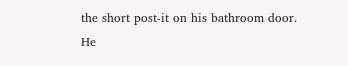the short post-it on his bathroom door. He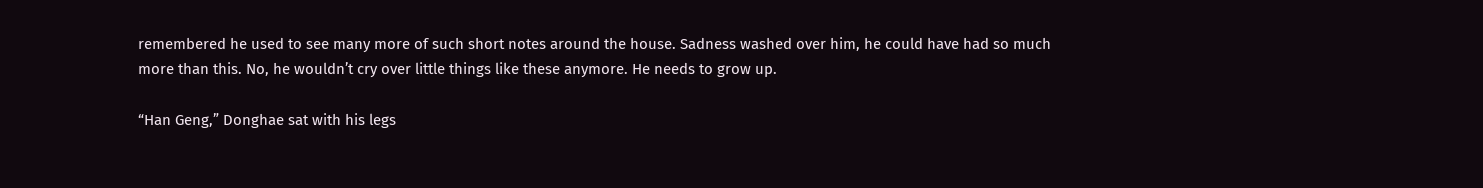remembered he used to see many more of such short notes around the house. Sadness washed over him, he could have had so much more than this. No, he wouldn’t cry over little things like these anymore. He needs to grow up.

“Han Geng,” Donghae sat with his legs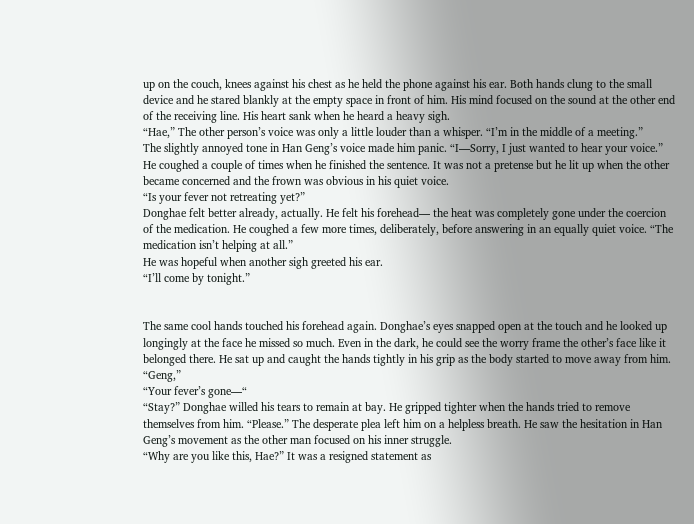up on the couch, knees against his chest as he held the phone against his ear. Both hands clung to the small device and he stared blankly at the empty space in front of him. His mind focused on the sound at the other end of the receiving line. His heart sank when he heard a heavy sigh.
“Hae,” The other person’s voice was only a little louder than a whisper. “I’m in the middle of a meeting.”
The slightly annoyed tone in Han Geng’s voice made him panic. “I—Sorry, I just wanted to hear your voice.” He coughed a couple of times when he finished the sentence. It was not a pretense but he lit up when the other became concerned and the frown was obvious in his quiet voice.
“Is your fever not retreating yet?”
Donghae felt better already, actually. He felt his forehead— the heat was completely gone under the coercion of the medication. He coughed a few more times, deliberately, before answering in an equally quiet voice. “The medication isn’t helping at all.”
He was hopeful when another sigh greeted his ear.
“I’ll come by tonight.”


The same cool hands touched his forehead again. Donghae’s eyes snapped open at the touch and he looked up longingly at the face he missed so much. Even in the dark, he could see the worry frame the other’s face like it belonged there. He sat up and caught the hands tightly in his grip as the body started to move away from him. “Geng,”
“Your fever’s gone—“
“Stay?” Donghae willed his tears to remain at bay. He gripped tighter when the hands tried to remove themselves from him. “Please.” The desperate plea left him on a helpless breath. He saw the hesitation in Han Geng’s movement as the other man focused on his inner struggle.
“Why are you like this, Hae?” It was a resigned statement as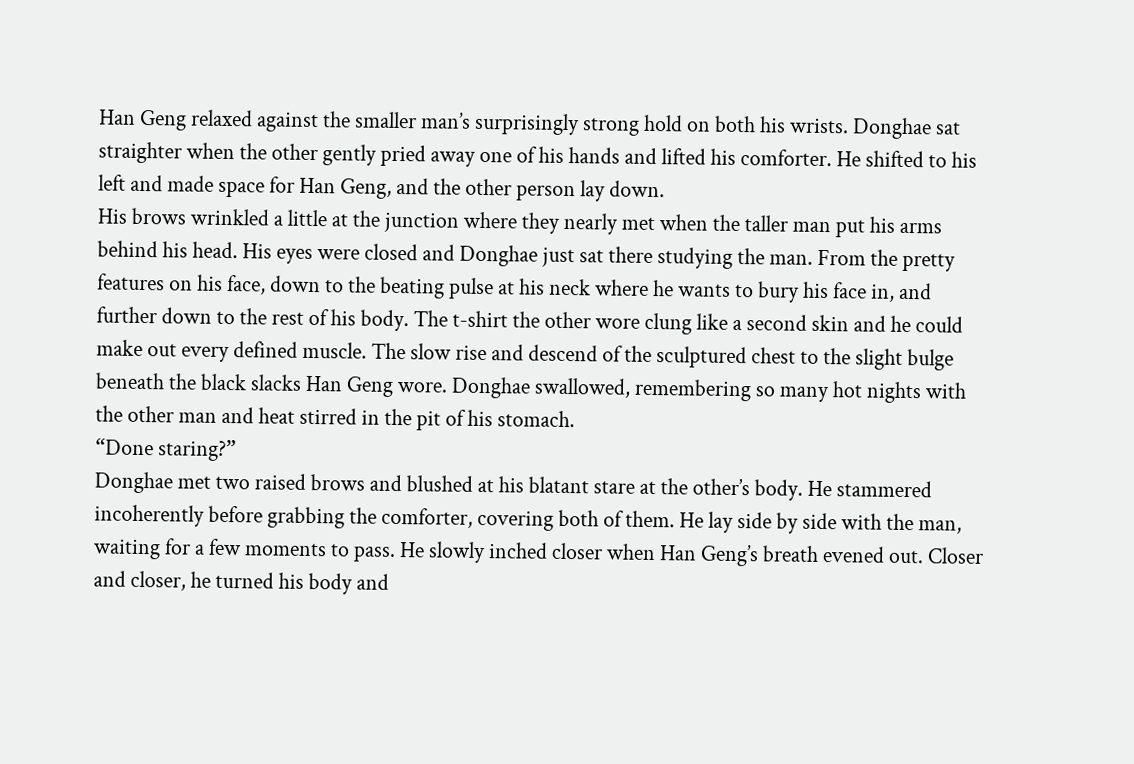Han Geng relaxed against the smaller man’s surprisingly strong hold on both his wrists. Donghae sat straighter when the other gently pried away one of his hands and lifted his comforter. He shifted to his left and made space for Han Geng, and the other person lay down.
His brows wrinkled a little at the junction where they nearly met when the taller man put his arms behind his head. His eyes were closed and Donghae just sat there studying the man. From the pretty features on his face, down to the beating pulse at his neck where he wants to bury his face in, and further down to the rest of his body. The t-shirt the other wore clung like a second skin and he could make out every defined muscle. The slow rise and descend of the sculptured chest to the slight bulge beneath the black slacks Han Geng wore. Donghae swallowed, remembering so many hot nights with the other man and heat stirred in the pit of his stomach.
“Done staring?”
Donghae met two raised brows and blushed at his blatant stare at the other’s body. He stammered incoherently before grabbing the comforter, covering both of them. He lay side by side with the man, waiting for a few moments to pass. He slowly inched closer when Han Geng’s breath evened out. Closer and closer, he turned his body and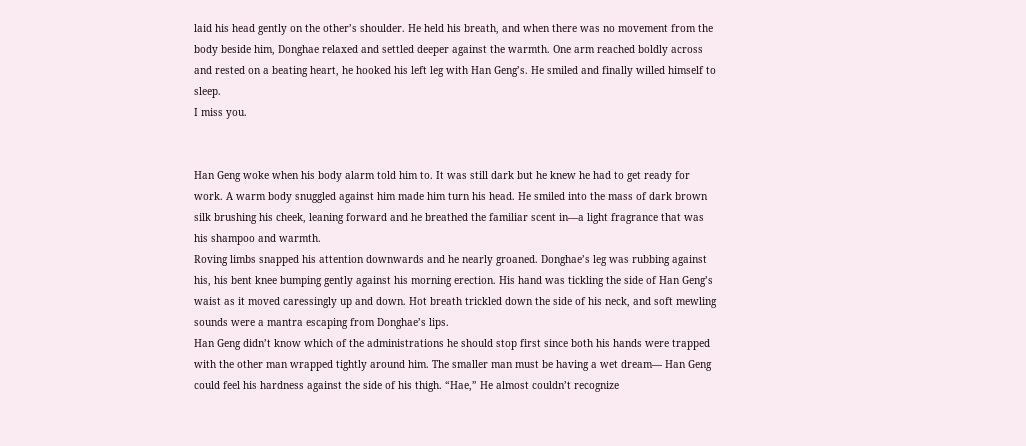laid his head gently on the other’s shoulder. He held his breath, and when there was no movement from the body beside him, Donghae relaxed and settled deeper against the warmth. One arm reached boldly across and rested on a beating heart, he hooked his left leg with Han Geng’s. He smiled and finally willed himself to sleep.
I miss you.


Han Geng woke when his body alarm told him to. It was still dark but he knew he had to get ready for work. A warm body snuggled against him made him turn his head. He smiled into the mass of dark brown silk brushing his cheek, leaning forward and he breathed the familiar scent in—a light fragrance that was his shampoo and warmth.
Roving limbs snapped his attention downwards and he nearly groaned. Donghae’s leg was rubbing against his, his bent knee bumping gently against his morning erection. His hand was tickling the side of Han Geng’s waist as it moved caressingly up and down. Hot breath trickled down the side of his neck, and soft mewling sounds were a mantra escaping from Donghae’s lips.
Han Geng didn’t know which of the administrations he should stop first since both his hands were trapped with the other man wrapped tightly around him. The smaller man must be having a wet dream— Han Geng could feel his hardness against the side of his thigh. “Hae,” He almost couldn’t recognize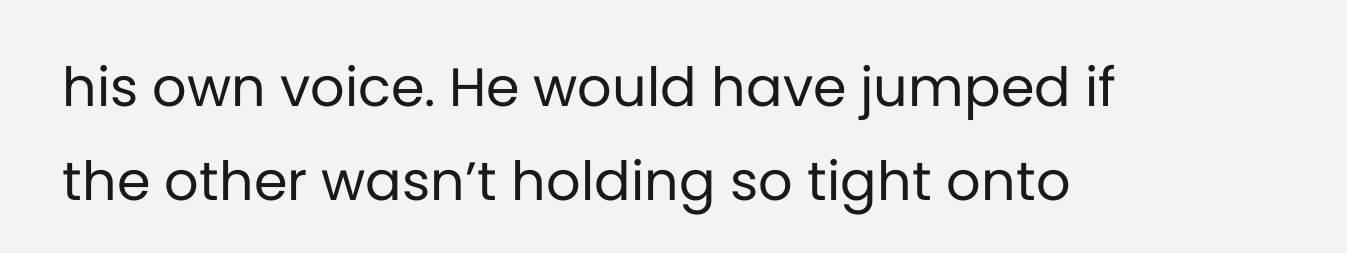his own voice. He would have jumped if the other wasn’t holding so tight onto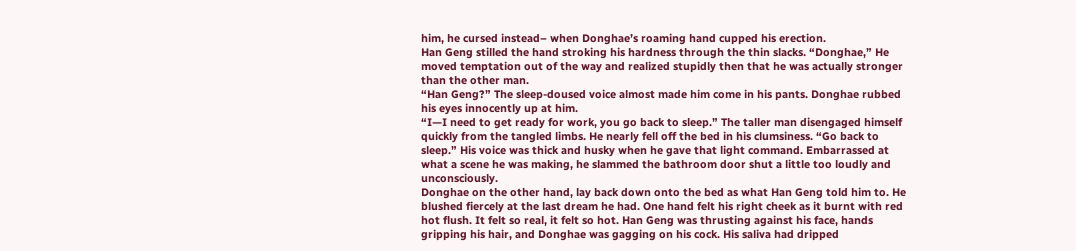him, he cursed instead– when Donghae’s roaming hand cupped his erection.
Han Geng stilled the hand stroking his hardness through the thin slacks. “Donghae,” He moved temptation out of the way and realized stupidly then that he was actually stronger than the other man.
“Han Geng?” The sleep-doused voice almost made him come in his pants. Donghae rubbed his eyes innocently up at him.
“I—I need to get ready for work, you go back to sleep.” The taller man disengaged himself quickly from the tangled limbs. He nearly fell off the bed in his clumsiness. “Go back to sleep.” His voice was thick and husky when he gave that light command. Embarrassed at what a scene he was making, he slammed the bathroom door shut a little too loudly and unconsciously.
Donghae on the other hand, lay back down onto the bed as what Han Geng told him to. He blushed fiercely at the last dream he had. One hand felt his right cheek as it burnt with red hot flush. It felt so real, it felt so hot. Han Geng was thrusting against his face, hands gripping his hair, and Donghae was gagging on his cock. His saliva had dripped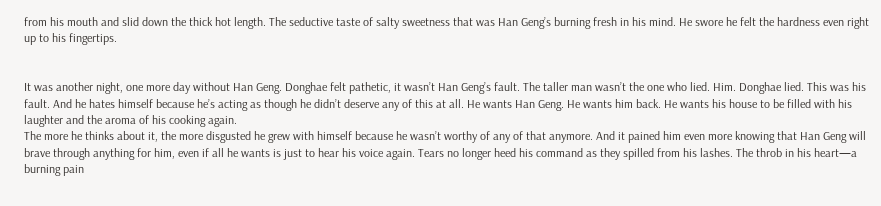from his mouth and slid down the thick hot length. The seductive taste of salty sweetness that was Han Geng’s burning fresh in his mind. He swore he felt the hardness even right up to his fingertips.


It was another night, one more day without Han Geng. Donghae felt pathetic, it wasn’t Han Geng’s fault. The taller man wasn’t the one who lied. Him. Donghae lied. This was his fault. And he hates himself because he’s acting as though he didn’t deserve any of this at all. He wants Han Geng. He wants him back. He wants his house to be filled with his laughter and the aroma of his cooking again.
The more he thinks about it, the more disgusted he grew with himself because he wasn’t worthy of any of that anymore. And it pained him even more knowing that Han Geng will brave through anything for him, even if all he wants is just to hear his voice again. Tears no longer heed his command as they spilled from his lashes. The throb in his heart—a burning pain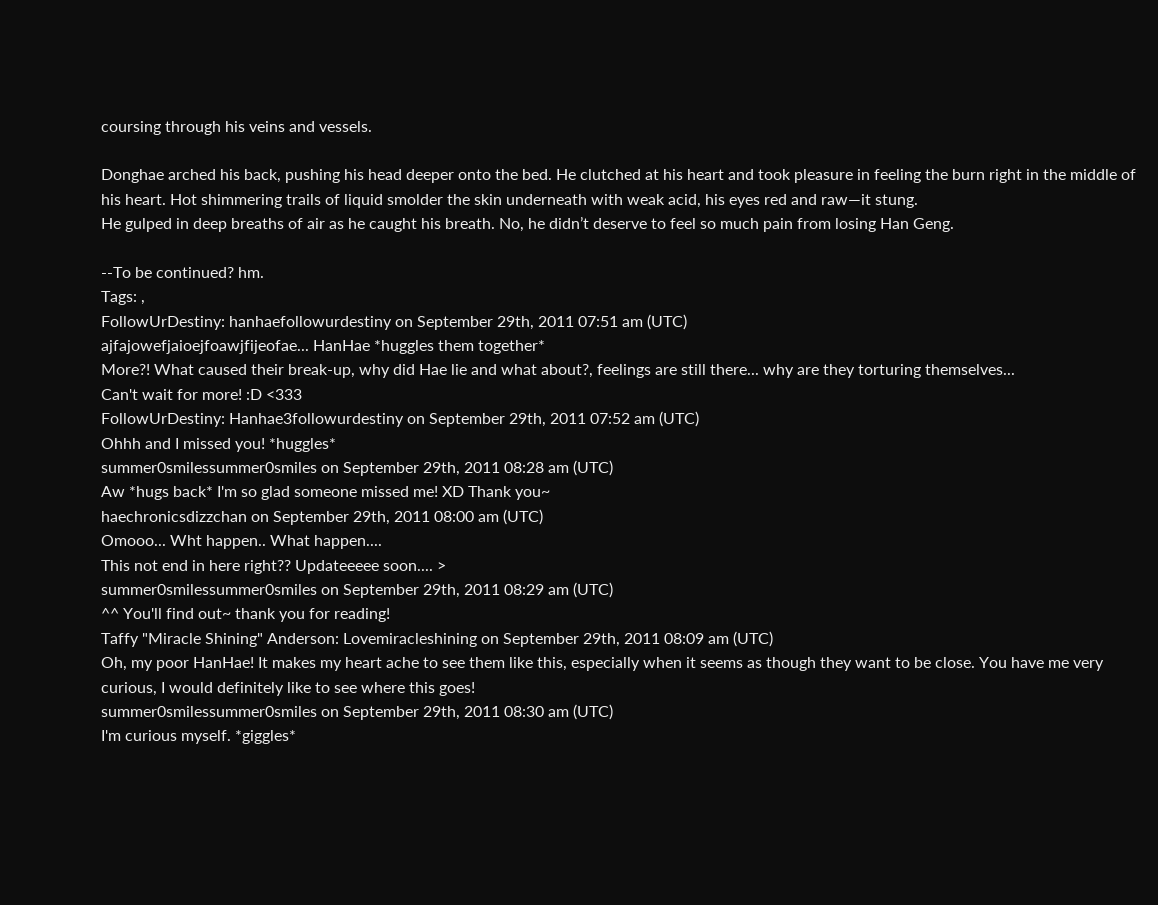coursing through his veins and vessels.

Donghae arched his back, pushing his head deeper onto the bed. He clutched at his heart and took pleasure in feeling the burn right in the middle of his heart. Hot shimmering trails of liquid smolder the skin underneath with weak acid, his eyes red and raw—it stung.
He gulped in deep breaths of air as he caught his breath. No, he didn’t deserve to feel so much pain from losing Han Geng.

--To be continued? hm.
Tags: ,
FollowUrDestiny: hanhaefollowurdestiny on September 29th, 2011 07:51 am (UTC)
ajfajowefjaioejfoawjfijeofae... HanHae *huggles them together*
More?! What caused their break-up, why did Hae lie and what about?, feelings are still there... why are they torturing themselves...
Can't wait for more! :D <333
FollowUrDestiny: Hanhae3followurdestiny on September 29th, 2011 07:52 am (UTC)
Ohhh and I missed you! *huggles*
summer0smilessummer0smiles on September 29th, 2011 08:28 am (UTC)
Aw *hugs back* I'm so glad someone missed me! XD Thank you~
haechronicsdizzchan on September 29th, 2011 08:00 am (UTC)
Omooo... Wht happen.. What happen....
This not end in here right?? Updateeeee soon.... >
summer0smilessummer0smiles on September 29th, 2011 08:29 am (UTC)
^^ You'll find out~ thank you for reading!
Taffy "Miracle Shining" Anderson: Lovemiracleshining on September 29th, 2011 08:09 am (UTC)
Oh, my poor HanHae! It makes my heart ache to see them like this, especially when it seems as though they want to be close. You have me very curious, I would definitely like to see where this goes!
summer0smilessummer0smiles on September 29th, 2011 08:30 am (UTC)
I'm curious myself. *giggles*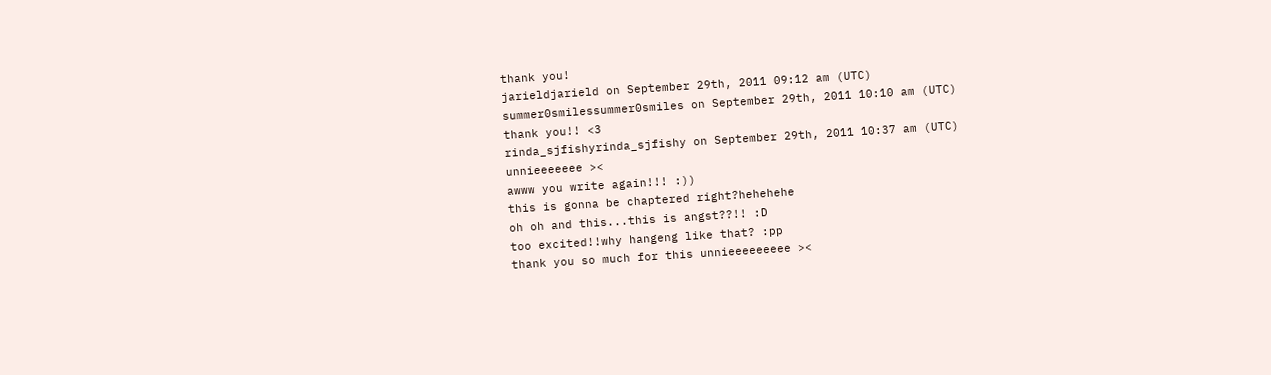thank you!
jarieldjarield on September 29th, 2011 09:12 am (UTC)
summer0smilessummer0smiles on September 29th, 2011 10:10 am (UTC)
thank you!! <3
rinda_sjfishyrinda_sjfishy on September 29th, 2011 10:37 am (UTC)
unnieeeeeee ><
awww you write again!!! :))
this is gonna be chaptered right?hehehehe
oh oh and this...this is angst??!! :D
too excited!!why hangeng like that? :pp
thank you so much for this unnieeeeeeeee ><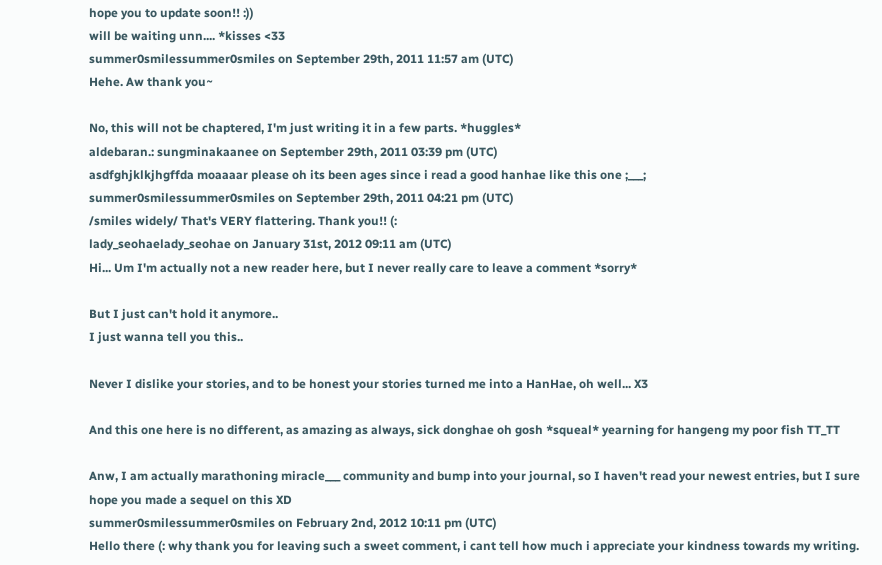hope you to update soon!! :))
will be waiting unn.... *kisses <33
summer0smilessummer0smiles on September 29th, 2011 11:57 am (UTC)
Hehe. Aw thank you~

No, this will not be chaptered, I'm just writing it in a few parts. *huggles*
aldebaran.: sungminakaanee on September 29th, 2011 03:39 pm (UTC)
asdfghjklkjhgffda moaaaar please oh its been ages since i read a good hanhae like this one ;___;
summer0smilessummer0smiles on September 29th, 2011 04:21 pm (UTC)
/smiles widely/ That's VERY flattering. Thank you!! (:
lady_seohaelady_seohae on January 31st, 2012 09:11 am (UTC)
Hi... Um I'm actually not a new reader here, but I never really care to leave a comment *sorry*

But I just can't hold it anymore..
I just wanna tell you this..

Never I dislike your stories, and to be honest your stories turned me into a HanHae, oh well... X3

And this one here is no different, as amazing as always, sick donghae oh gosh *squeal* yearning for hangeng my poor fish TT_TT

Anw, I am actually marathoning miracle___ community and bump into your journal, so I haven't read your newest entries, but I sure hope you made a sequel on this XD
summer0smilessummer0smiles on February 2nd, 2012 10:11 pm (UTC)
Hello there (: why thank you for leaving such a sweet comment, i cant tell how much i appreciate your kindness towards my writing.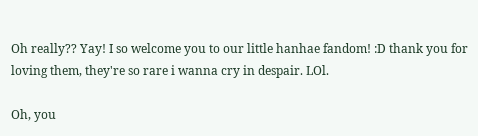Oh really?? Yay! I so welcome you to our little hanhae fandom! :D thank you for loving them, they're so rare i wanna cry in despair. LOl.

Oh, you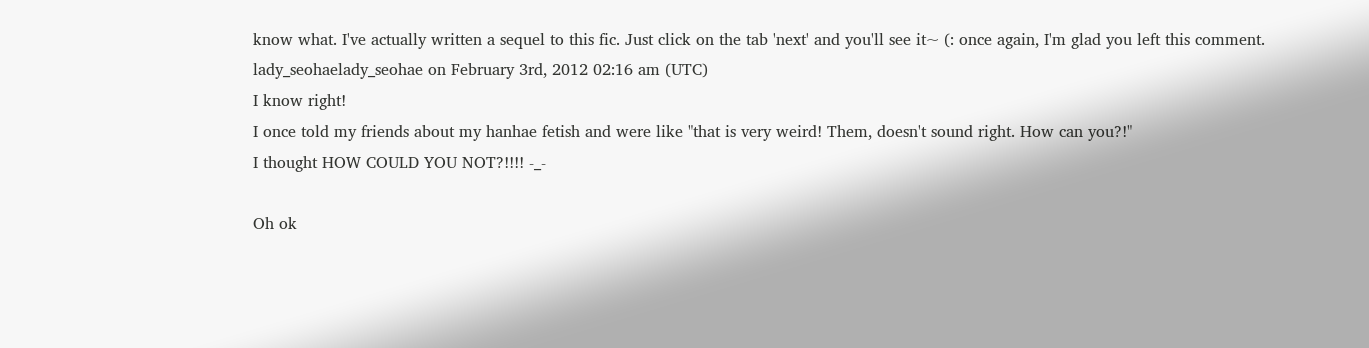know what. I've actually written a sequel to this fic. Just click on the tab 'next' and you'll see it~ (: once again, I'm glad you left this comment.
lady_seohaelady_seohae on February 3rd, 2012 02:16 am (UTC)
I know right!
I once told my friends about my hanhae fetish and were like "that is very weird! Them, doesn't sound right. How can you?!"
I thought HOW COULD YOU NOT?!!!! -_-

Oh ok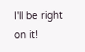I'll be right on it!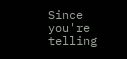Since you're telling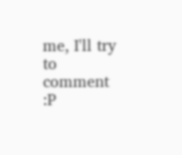me, I'll try to comment :P